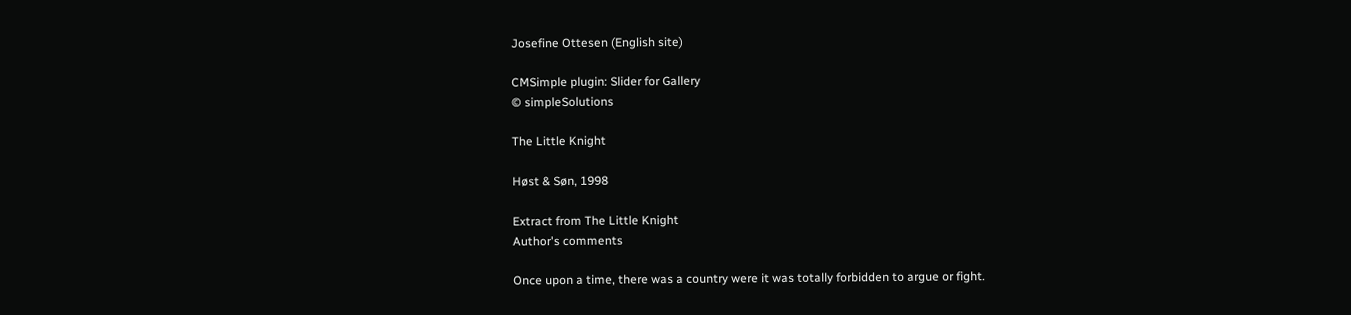Josefine Ottesen (English site)

CMSimple plugin: Slider for Gallery
© simpleSolutions

The Little Knight

Høst & Søn, 1998

Extract from The Little Knight
Author's comments

Once upon a time, there was a country were it was totally forbidden to argue or fight.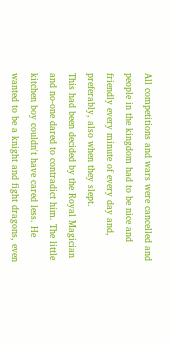All competitions and wars were cancelled and people in the kingdom had to be nice and friendly every minute of every day and, preferably, also when they slept.
This had been decided by the Royal Magician and no-one dared to contradict him. The little kitchen boy couldn't have cared less. He wanted to be a knight and fight dragons, even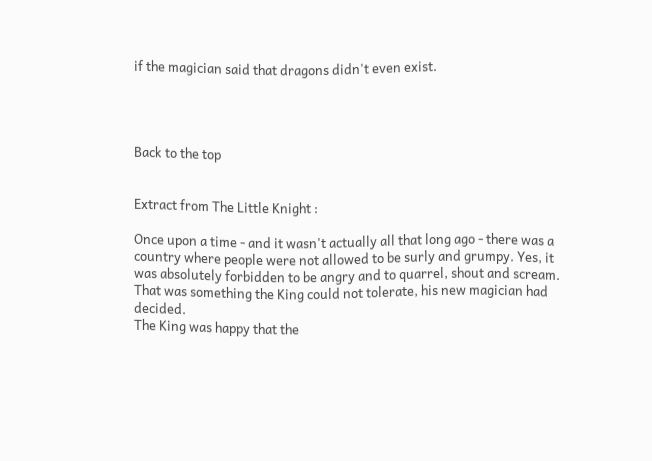if the magician said that dragons didn't even exist.




Back to the top


Extract from The Little Knight :

Once upon a time - and it wasn't actually all that long ago - there was a country where people were not allowed to be surly and grumpy. Yes, it was absolutely forbidden to be angry and to quarrel, shout and scream. That was something the King could not tolerate, his new magician had decided.
The King was happy that the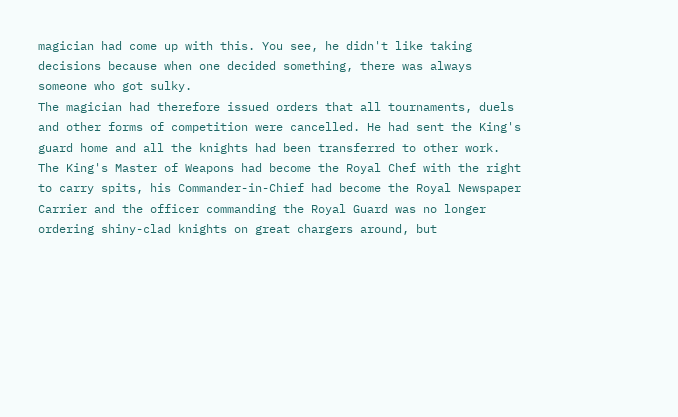magician had come up with this. You see, he didn't like taking decisions because when one decided something, there was always someone who got sulky.
The magician had therefore issued orders that all tournaments, duels and other forms of competition were cancelled. He had sent the King's guard home and all the knights had been transferred to other work.
The King's Master of Weapons had become the Royal Chef with the right to carry spits, his Commander-in-Chief had become the Royal Newspaper Carrier and the officer commanding the Royal Guard was no longer ordering shiny-clad knights on great chargers around, but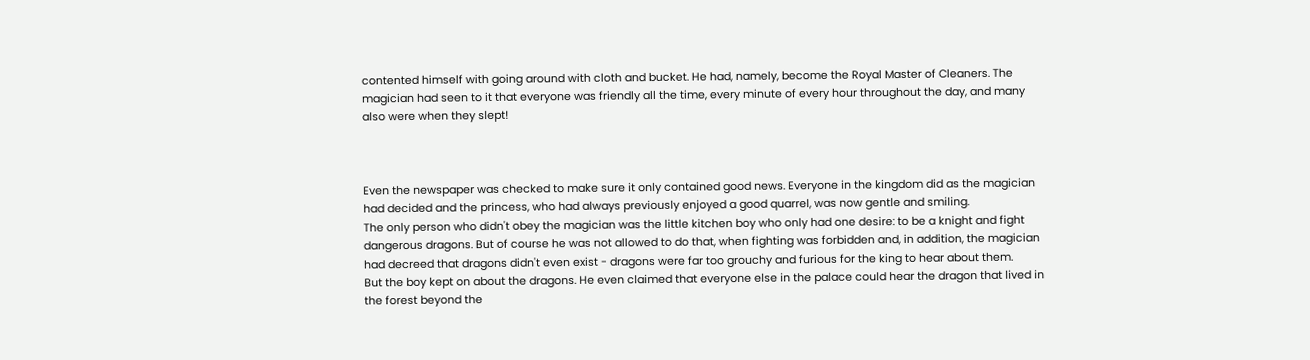contented himself with going around with cloth and bucket. He had, namely, become the Royal Master of Cleaners. The magician had seen to it that everyone was friendly all the time, every minute of every hour throughout the day, and many also were when they slept!



Even the newspaper was checked to make sure it only contained good news. Everyone in the kingdom did as the magician had decided and the princess, who had always previously enjoyed a good quarrel, was now gentle and smiling.
The only person who didn't obey the magician was the little kitchen boy who only had one desire: to be a knight and fight dangerous dragons. But of course he was not allowed to do that, when fighting was forbidden and, in addition, the magician had decreed that dragons didn't even exist - dragons were far too grouchy and furious for the king to hear about them.
But the boy kept on about the dragons. He even claimed that everyone else in the palace could hear the dragon that lived in the forest beyond the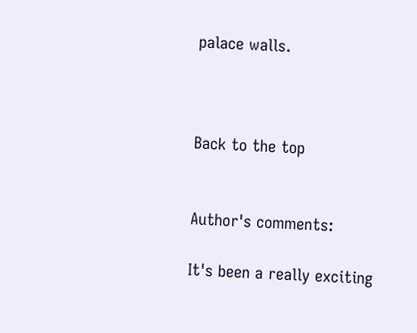palace walls.



Back to the top


Author's comments:

It's been a really exciting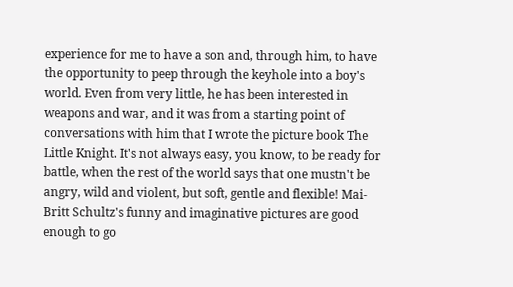experience for me to have a son and, through him, to have the opportunity to peep through the keyhole into a boy's world. Even from very little, he has been interested in weapons and war, and it was from a starting point of conversations with him that I wrote the picture book The Little Knight. It's not always easy, you know, to be ready for battle, when the rest of the world says that one mustn't be angry, wild and violent, but soft, gentle and flexible! Mai-Britt Schultz's funny and imaginative pictures are good enough to go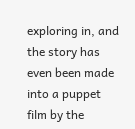exploring in, and the story has even been made into a puppet film by the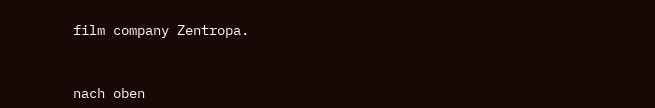film company Zentropa.


nach oben